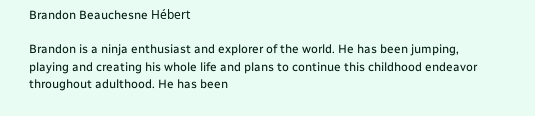Brandon Beauchesne Hébert

Brandon is a ninja enthusiast and explorer of the world. He has been jumping, playing and creating his whole life and plans to continue this childhood endeavor throughout adulthood. He has been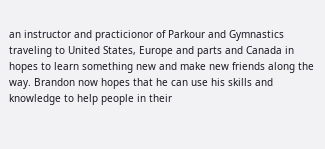an instructor and practicionor of Parkour and Gymnastics traveling to United States, Europe and parts and Canada in hopes to learn something new and make new friends along the way. Brandon now hopes that he can use his skills and knowledge to help people in their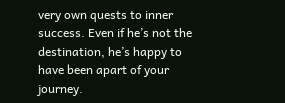very own quests to inner success. Even if he’s not the destination, he’s happy to have been apart of your journey.